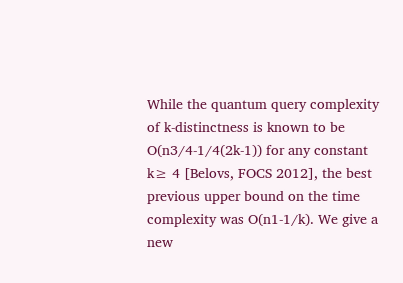While the quantum query complexity of k-distinctness is known to be O(n3/4-1/4(2k-1)) for any constant k≥ 4 [Belovs, FOCS 2012], the best previous upper bound on the time complexity was O(n1-1/k). We give a new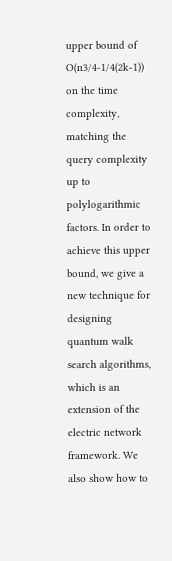upper bound of O(n3/4-1/4(2k-1)) on the time complexity, matching the query complexity up to polylogarithmic factors. In order to achieve this upper bound, we give a new technique for designing quantum walk search algorithms, which is an extension of the electric network framework. We also show how to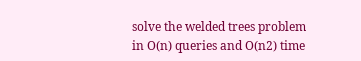solve the welded trees problem in O(n) queries and O(n2) time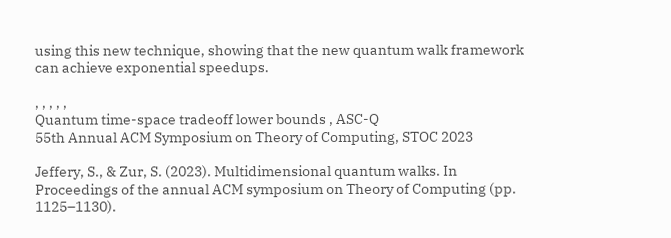using this new technique, showing that the new quantum walk framework can achieve exponential speedups.

, , , , ,
Quantum time-space tradeoff lower bounds , ASC-Q
55th Annual ACM Symposium on Theory of Computing, STOC 2023

Jeffery, S., & Zur, S. (2023). Multidimensional quantum walks. In Proceedings of the annual ACM symposium on Theory of Computing (pp. 1125–1130).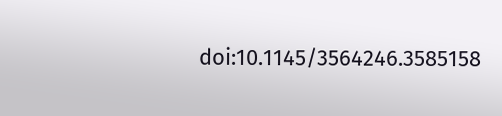doi:10.1145/3564246.3585158